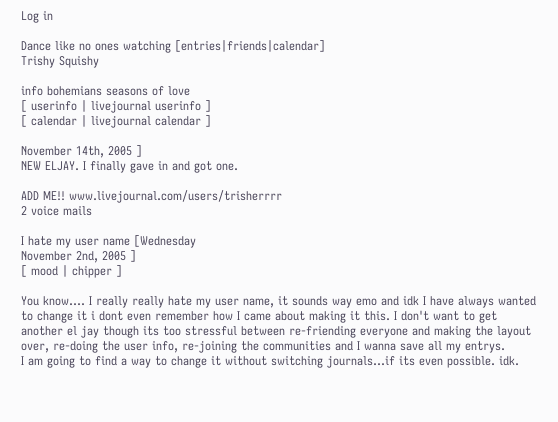Log in

Dance like no ones watching [entries|friends|calendar]
Trishy Squishy

info bohemians seasons of love
[ userinfo | livejournal userinfo ]
[ calendar | livejournal calendar ]

November 14th, 2005 ]
NEW ELJAY. I finally gave in and got one.

ADD ME!! www.livejournal.com/users/trisherrrr
2 voice mails

I hate my user name [Wednesday
November 2nd, 2005 ]
[ mood | chipper ]

You know.... I really really hate my user name, it sounds way emo and idk I have always wanted to change it i dont even remember how I came about making it this. I don't want to get another el jay though its too stressful between re-friending everyone and making the layout over, re-doing the user info, re-joining the communities and I wanna save all my entrys.
I am going to find a way to change it without switching journals...if its even possible. idk.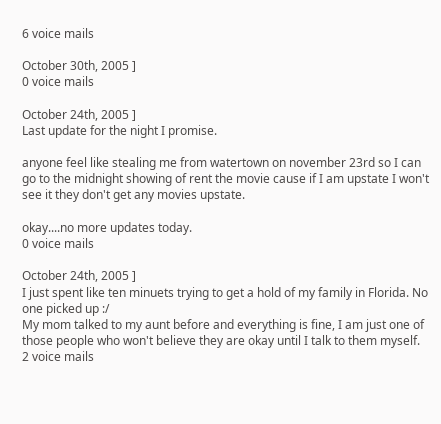6 voice mails

October 30th, 2005 ]
0 voice mails

October 24th, 2005 ]
Last update for the night I promise.

anyone feel like stealing me from watertown on november 23rd so I can go to the midnight showing of rent the movie cause if I am upstate I won't see it they don't get any movies upstate.

okay....no more updates today.
0 voice mails

October 24th, 2005 ]
I just spent like ten minuets trying to get a hold of my family in Florida. No one picked up :/
My mom talked to my aunt before and everything is fine, I am just one of those people who won't believe they are okay until I talk to them myself.
2 voice mails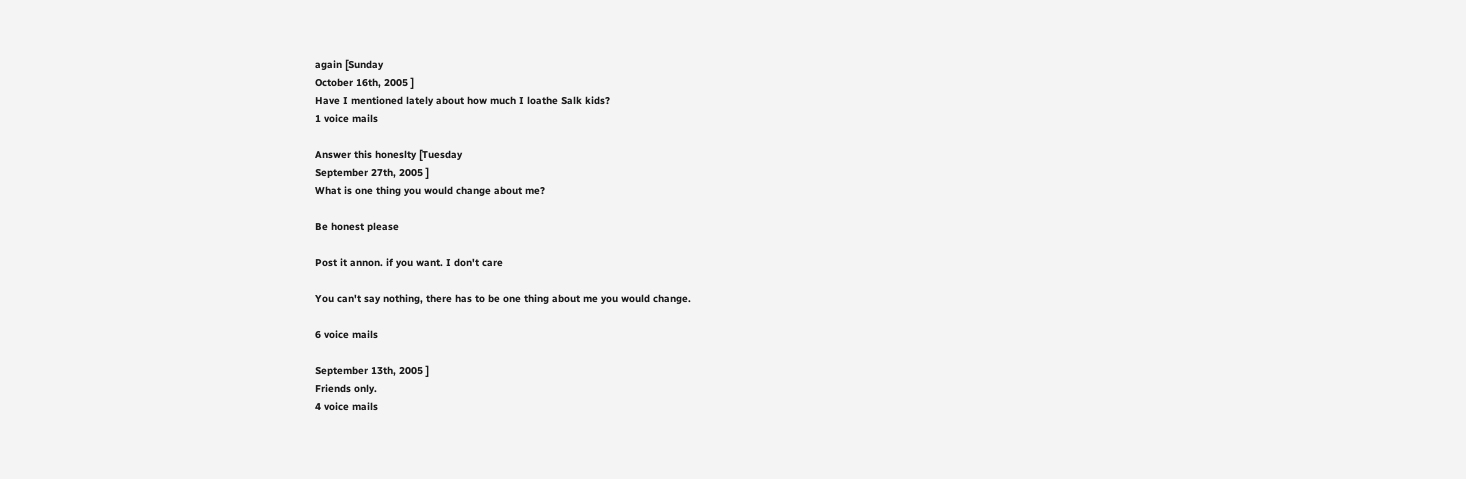again [Sunday
October 16th, 2005 ]
Have I mentioned lately about how much I loathe Salk kids?
1 voice mails

Answer this honeslty [Tuesday
September 27th, 2005 ]
What is one thing you would change about me?

Be honest please

Post it annon. if you want. I don't care

You can't say nothing, there has to be one thing about me you would change.

6 voice mails

September 13th, 2005 ]
Friends only.
4 voice mails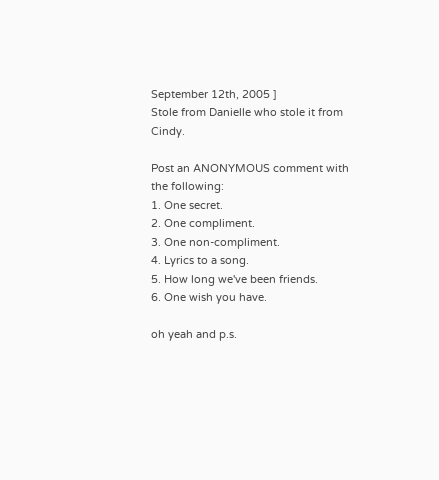September 12th, 2005 ]
Stole from Danielle who stole it from Cindy.

Post an ANONYMOUS comment with the following:
1. One secret.
2. One compliment.
3. One non-compliment.
4. Lyrics to a song.
5. How long we've been friends.
6. One wish you have.

oh yeah and p.s.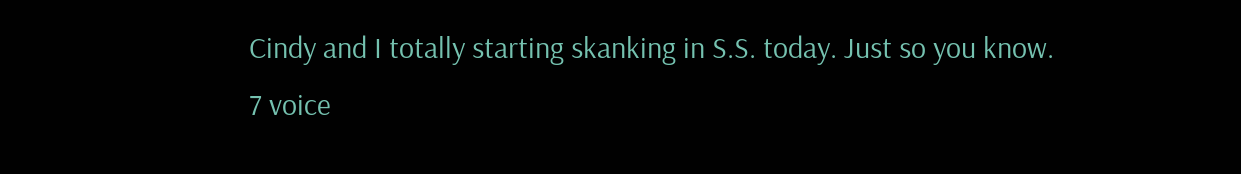Cindy and I totally starting skanking in S.S. today. Just so you know.
7 voice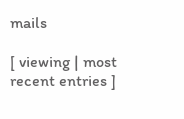mails

[ viewing | most recent entries ]